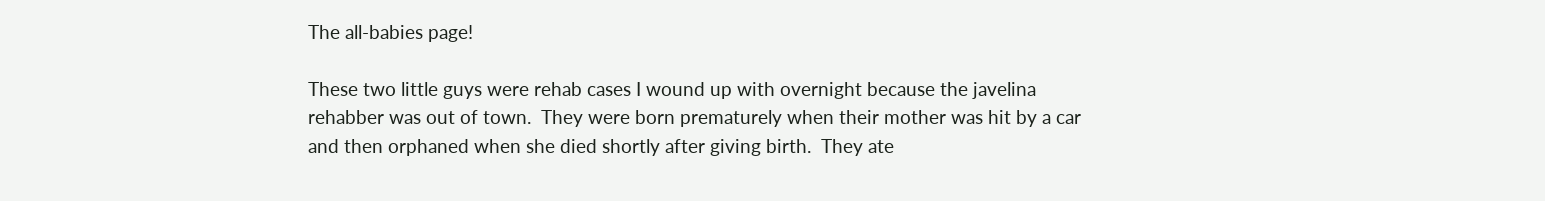The all-babies page!

These two little guys were rehab cases I wound up with overnight because the javelina rehabber was out of town.  They were born prematurely when their mother was hit by a car and then orphaned when she died shortly after giving birth.  They ate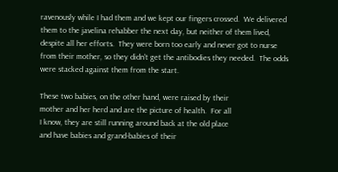ravenously while I had them and we kept our fingers crossed.  We delivered them to the javelina rehabber the next day, but neither of them lived, despite all her efforts.  They were born too early and never got to nurse from their mother, so they didn't get the antibodies they needed.  The odds were stacked against them from the start.

These two babies, on the other hand, were raised by their
mother and her herd and are the picture of health.  For all
I know, they are still running around back at the old place
and have babies and grand-babies of their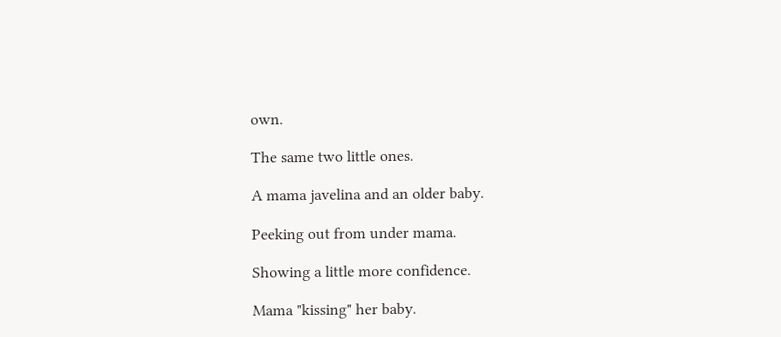own.

The same two little ones.

A mama javelina and an older baby.

Peeking out from under mama.

Showing a little more confidence.

Mama "kissing" her baby.